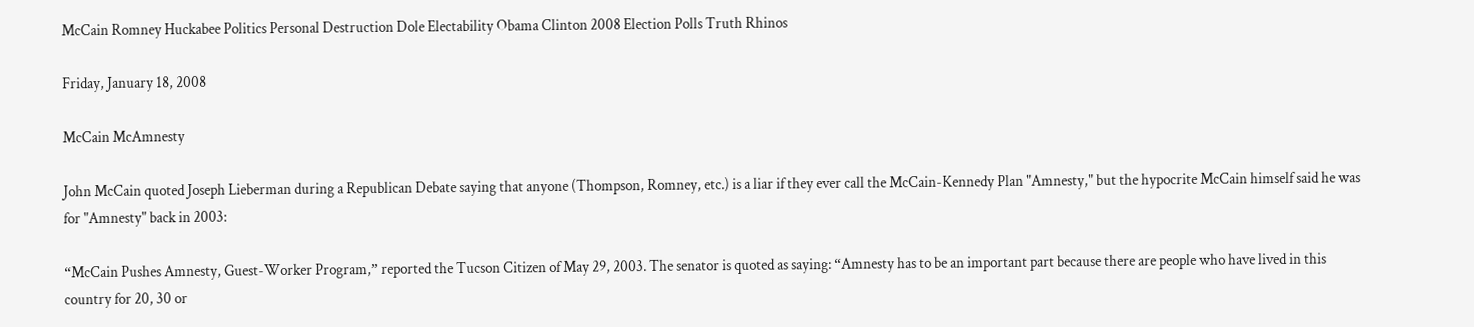McCain Romney Huckabee Politics Personal Destruction Dole Electability Obama Clinton 2008 Election Polls Truth Rhinos

Friday, January 18, 2008

McCain McAmnesty

John McCain quoted Joseph Lieberman during a Republican Debate saying that anyone (Thompson, Romney, etc.) is a liar if they ever call the McCain-Kennedy Plan "Amnesty," but the hypocrite McCain himself said he was for "Amnesty" back in 2003:

“McCain Pushes Amnesty, Guest-Worker Program,” reported the Tucson Citizen of May 29, 2003. The senator is quoted as saying: “Amnesty has to be an important part because there are people who have lived in this country for 20, 30 or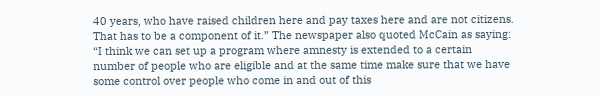40 years, who have raised children here and pay taxes here and are not citizens. That has to be a component of it.” The newspaper also quoted McCain as saying: “I think we can set up a program where amnesty is extended to a certain number of people who are eligible and at the same time make sure that we have some control over people who come in and out of this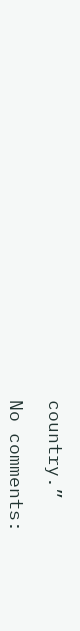country.”

No comments: